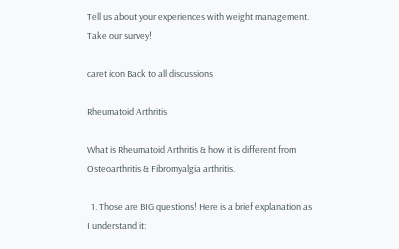Tell us about your experiences with weight management. Take our survey!

caret icon Back to all discussions

Rheumatoid Arthritis

What is Rheumatoid Arthritis & how it is different from Osteoarthritis & Fibromyalgia arthritis.

  1. Those are BIG questions! Here is a brief explanation as I understand it: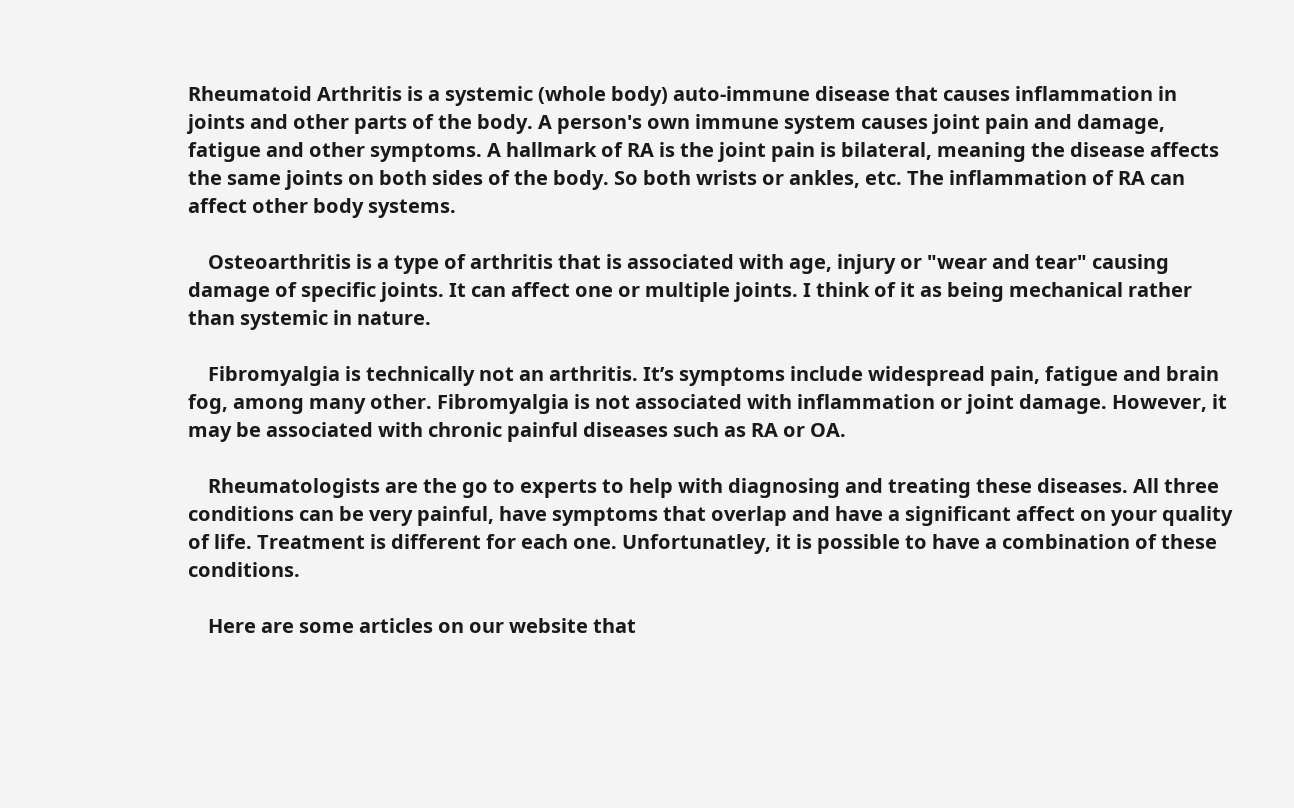Rheumatoid Arthritis is a systemic (whole body) auto-immune disease that causes inflammation in joints and other parts of the body. A person's own immune system causes joint pain and damage, fatigue and other symptoms. A hallmark of RA is the joint pain is bilateral, meaning the disease affects the same joints on both sides of the body. So both wrists or ankles, etc. The inflammation of RA can affect other body systems.

    Osteoarthritis is a type of arthritis that is associated with age, injury or "wear and tear" causing damage of specific joints. It can affect one or multiple joints. I think of it as being mechanical rather than systemic in nature.

    Fibromyalgia is technically not an arthritis. It’s symptoms include widespread pain, fatigue and brain fog, among many other. Fibromyalgia is not associated with inflammation or joint damage. However, it may be associated with chronic painful diseases such as RA or OA.

    Rheumatologists are the go to experts to help with diagnosing and treating these diseases. All three conditions can be very painful, have symptoms that overlap and have a significant affect on your quality of life. Treatment is different for each one. Unfortunatley, it is possible to have a combination of these conditions.

    Here are some articles on our website that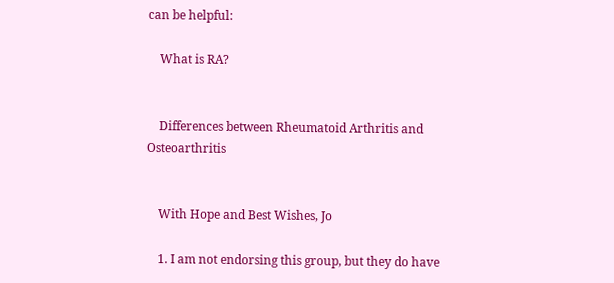can be helpful:

    What is RA?


    Differences between Rheumatoid Arthritis and Osteoarthritis


    With Hope and Best Wishes, Jo

    1. I am not endorsing this group, but they do have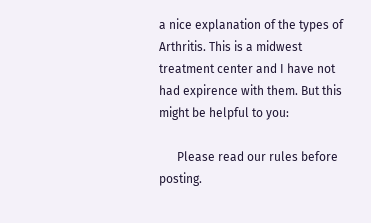a nice explanation of the types of Arthritis. This is a midwest treatment center and I have not had expirence with them. But this might be helpful to you:

      Please read our rules before posting.